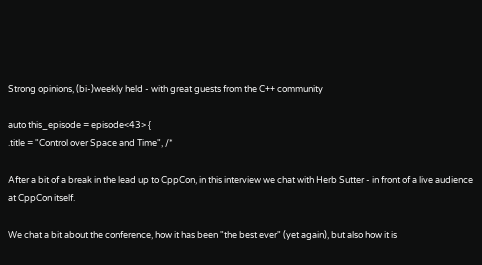Strong opinions, (bi-)weekly held - with great guests from the C++ community

auto this_episode = episode<43> {
.title = "Control over Space and Time", /*

After a bit of a break in the lead up to CppCon, in this interview we chat with Herb Sutter - in front of a live audience at CppCon itself.

We chat a bit about the conference, how it has been "the best ever" (yet again), but also how it is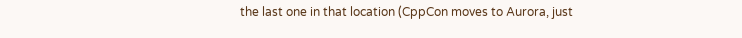the last one in that location (CppCon moves to Aurora, just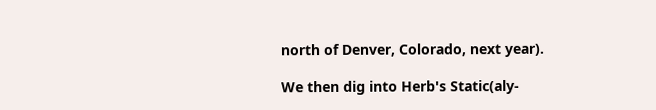north of Denver, Colorado, next year).

We then dig into Herb's Static(aly-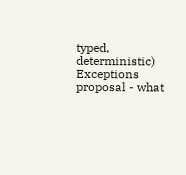typed, deterministic) Exceptions proposal - what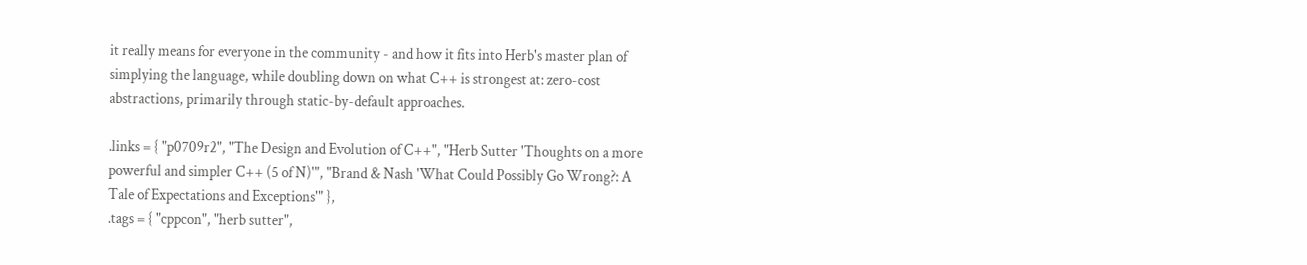it really means for everyone in the community - and how it fits into Herb's master plan of simplying the language, while doubling down on what C++ is strongest at: zero-cost abstractions, primarily through static-by-default approaches.

.links = { "p0709r2", "The Design and Evolution of C++", "Herb Sutter 'Thoughts on a more powerful and simpler C++ (5 of N)'", "Brand & Nash 'What Could Possibly Go Wrong?: A Tale of Expectations and Exceptions'" },
.tags = { "cppcon", "herb sutter",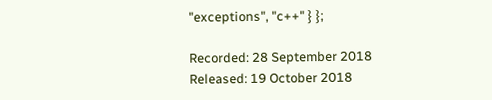"exceptions", "c++" } };

Recorded: 28 September 2018
Released: 19 October 2018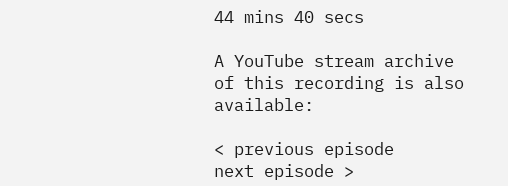44 mins 40 secs

A YouTube stream archive of this recording is also available:

< previous episode
next episode >